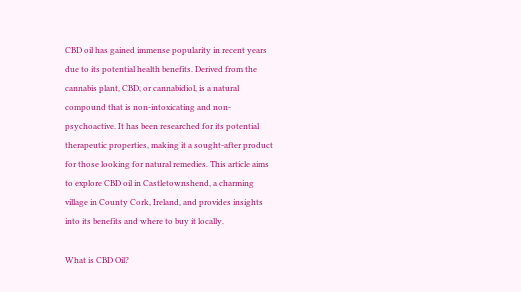CBD oil has gained immense popularity in recent years due to its potential health benefits. Derived from the cannabis plant, CBD, or cannabidiol, is a natural compound that is non-intoxicating and non-psychoactive. It has been researched for its potential therapeutic properties, making it a sought-after product for those looking for natural remedies. This article aims to explore CBD oil in Castletownshend, a charming village in County Cork, Ireland, and provides insights into its benefits and where to buy it locally.

What is CBD Oil?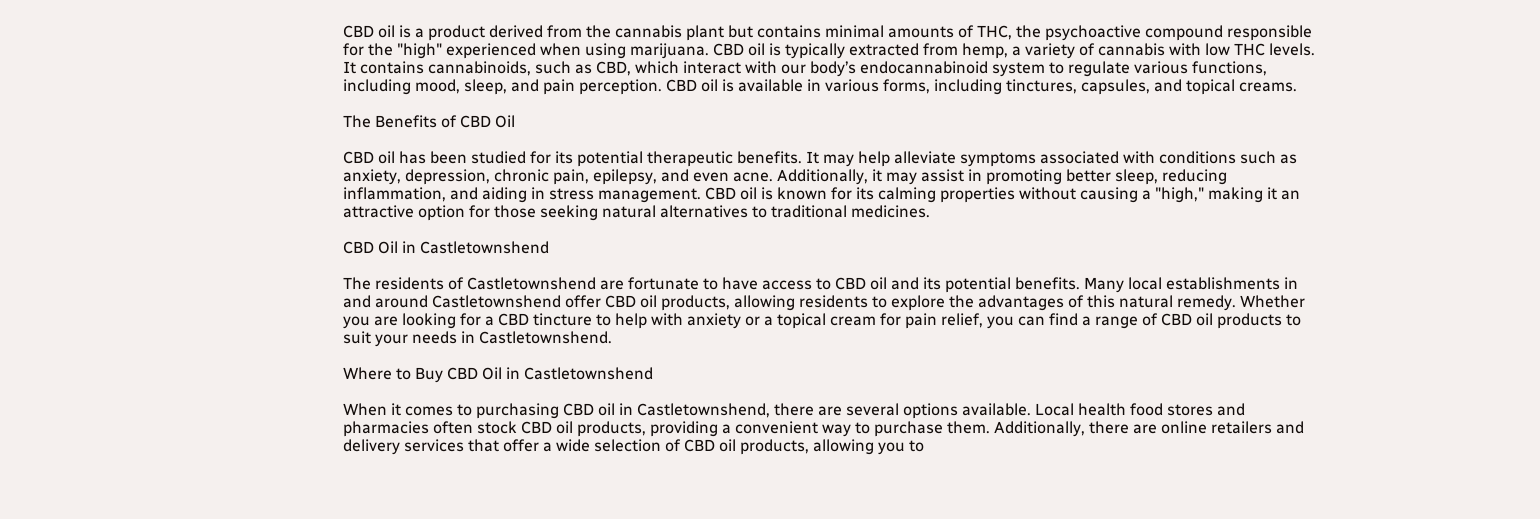CBD oil is a product derived from the cannabis plant but contains minimal amounts of THC, the psychoactive compound responsible for the "high" experienced when using marijuana. CBD oil is typically extracted from hemp, a variety of cannabis with low THC levels. It contains cannabinoids, such as CBD, which interact with our body’s endocannabinoid system to regulate various functions, including mood, sleep, and pain perception. CBD oil is available in various forms, including tinctures, capsules, and topical creams.

The Benefits of CBD Oil

CBD oil has been studied for its potential therapeutic benefits. It may help alleviate symptoms associated with conditions such as anxiety, depression, chronic pain, epilepsy, and even acne. Additionally, it may assist in promoting better sleep, reducing inflammation, and aiding in stress management. CBD oil is known for its calming properties without causing a "high," making it an attractive option for those seeking natural alternatives to traditional medicines.

CBD Oil in Castletownshend

The residents of Castletownshend are fortunate to have access to CBD oil and its potential benefits. Many local establishments in and around Castletownshend offer CBD oil products, allowing residents to explore the advantages of this natural remedy. Whether you are looking for a CBD tincture to help with anxiety or a topical cream for pain relief, you can find a range of CBD oil products to suit your needs in Castletownshend.

Where to Buy CBD Oil in Castletownshend

When it comes to purchasing CBD oil in Castletownshend, there are several options available. Local health food stores and pharmacies often stock CBD oil products, providing a convenient way to purchase them. Additionally, there are online retailers and delivery services that offer a wide selection of CBD oil products, allowing you to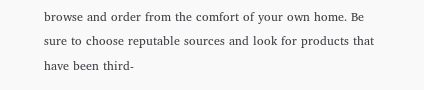browse and order from the comfort of your own home. Be sure to choose reputable sources and look for products that have been third-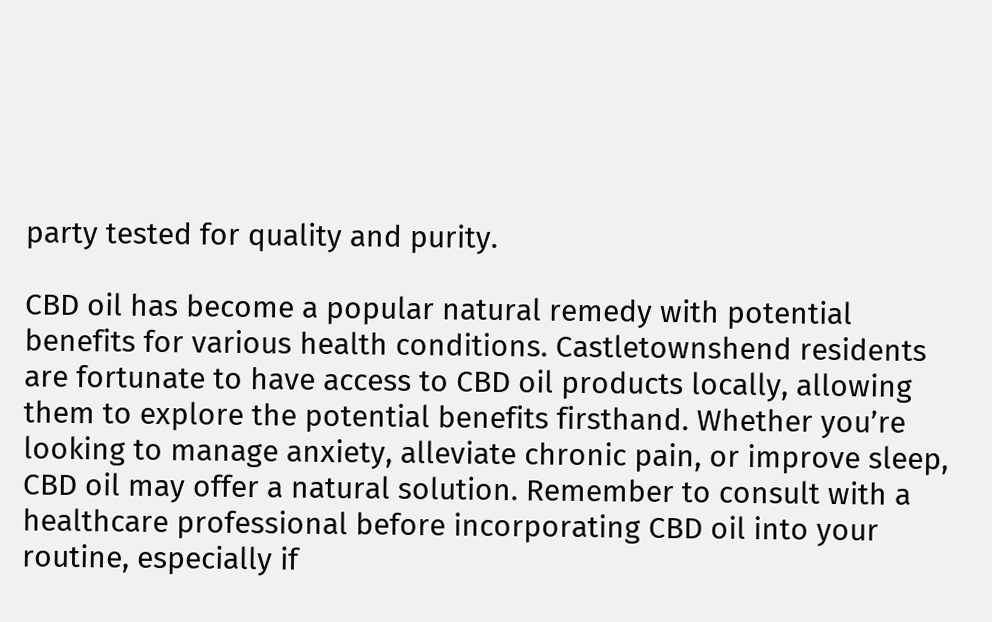party tested for quality and purity.

CBD oil has become a popular natural remedy with potential benefits for various health conditions. Castletownshend residents are fortunate to have access to CBD oil products locally, allowing them to explore the potential benefits firsthand. Whether you’re looking to manage anxiety, alleviate chronic pain, or improve sleep, CBD oil may offer a natural solution. Remember to consult with a healthcare professional before incorporating CBD oil into your routine, especially if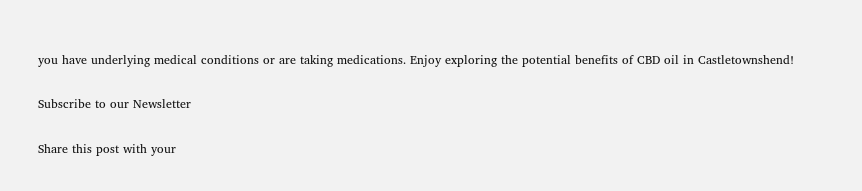you have underlying medical conditions or are taking medications. Enjoy exploring the potential benefits of CBD oil in Castletownshend!

Subscribe to our Newsletter

Share this post with your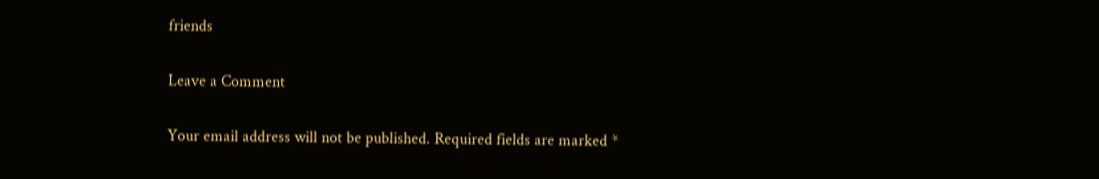friends

Leave a Comment

Your email address will not be published. Required fields are marked *